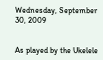Wednesday, September 30, 2009


As played by the Ukelele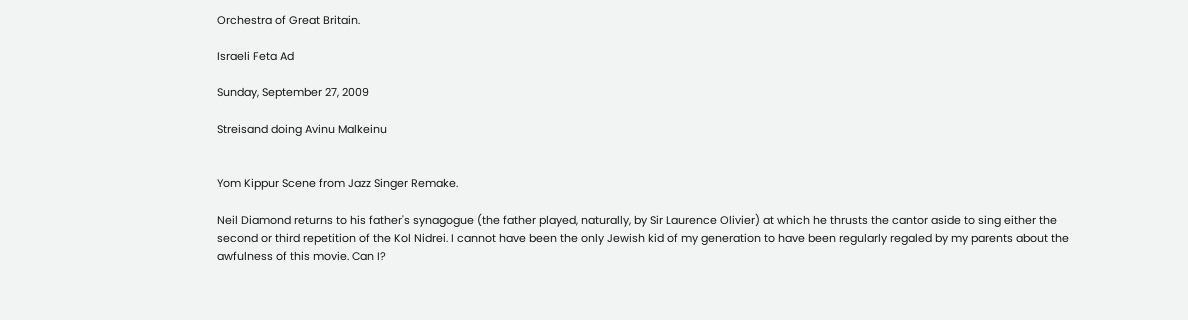Orchestra of Great Britain.

Israeli Feta Ad

Sunday, September 27, 2009

Streisand doing Avinu Malkeinu


Yom Kippur Scene from Jazz Singer Remake.

Neil Diamond returns to his father's synagogue (the father played, naturally, by Sir Laurence Olivier) at which he thrusts the cantor aside to sing either the second or third repetition of the Kol Nidrei. I cannot have been the only Jewish kid of my generation to have been regularly regaled by my parents about the awfulness of this movie. Can I?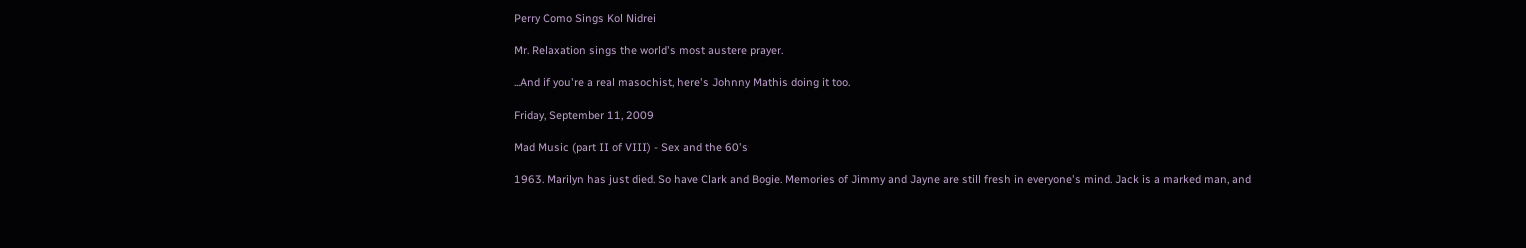Perry Como Sings Kol Nidrei

Mr. Relaxation sings the world's most austere prayer.

...And if you're a real masochist, here's Johnny Mathis doing it too.

Friday, September 11, 2009

Mad Music (part II of VIII) - Sex and the 60's

1963. Marilyn has just died. So have Clark and Bogie. Memories of Jimmy and Jayne are still fresh in everyone's mind. Jack is a marked man, and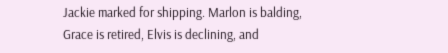Jackie marked for shipping. Marlon is balding, Grace is retired, Elvis is declining, and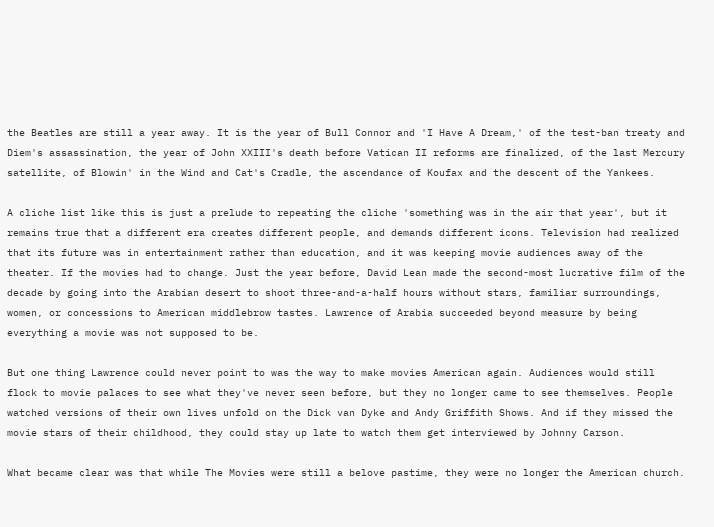the Beatles are still a year away. It is the year of Bull Connor and 'I Have A Dream,' of the test-ban treaty and Diem's assassination, the year of John XXIII's death before Vatican II reforms are finalized, of the last Mercury satellite, of Blowin' in the Wind and Cat's Cradle, the ascendance of Koufax and the descent of the Yankees.

A cliche list like this is just a prelude to repeating the cliche 'something was in the air that year', but it remains true that a different era creates different people, and demands different icons. Television had realized that its future was in entertainment rather than education, and it was keeping movie audiences away of the theater. If the movies had to change. Just the year before, David Lean made the second-most lucrative film of the decade by going into the Arabian desert to shoot three-and-a-half hours without stars, familiar surroundings, women, or concessions to American middlebrow tastes. Lawrence of Arabia succeeded beyond measure by being everything a movie was not supposed to be.

But one thing Lawrence could never point to was the way to make movies American again. Audiences would still flock to movie palaces to see what they've never seen before, but they no longer came to see themselves. People watched versions of their own lives unfold on the Dick van Dyke and Andy Griffith Shows. And if they missed the movie stars of their childhood, they could stay up late to watch them get interviewed by Johnny Carson.

What became clear was that while The Movies were still a belove pastime, they were no longer the American church.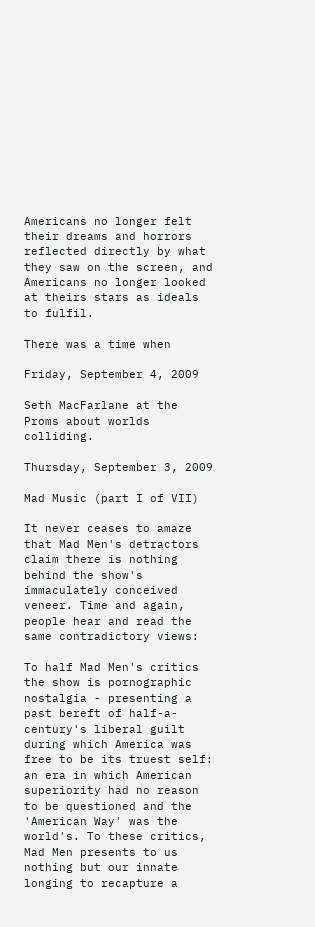Americans no longer felt their dreams and horrors reflected directly by what they saw on the screen, and Americans no longer looked at theirs stars as ideals to fulfil.

There was a time when

Friday, September 4, 2009

Seth MacFarlane at the Proms about worlds colliding.

Thursday, September 3, 2009

Mad Music (part I of VII)

It never ceases to amaze that Mad Men's detractors claim there is nothing behind the show's immaculately conceived veneer. Time and again, people hear and read the same contradictory views:

To half Mad Men's critics the show is pornographic nostalgia - presenting a past bereft of half-a-century's liberal guilt during which America was free to be its truest self: an era in which American superiority had no reason to be questioned and the 'American Way' was the world's. To these critics, Mad Men presents to us nothing but our innate longing to recapture a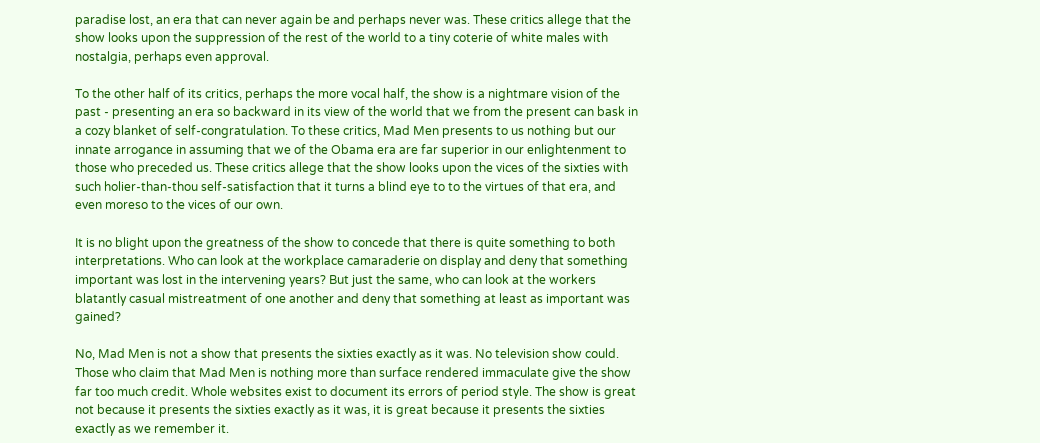paradise lost, an era that can never again be and perhaps never was. These critics allege that the show looks upon the suppression of the rest of the world to a tiny coterie of white males with nostalgia, perhaps even approval.

To the other half of its critics, perhaps the more vocal half, the show is a nightmare vision of the past - presenting an era so backward in its view of the world that we from the present can bask in a cozy blanket of self-congratulation. To these critics, Mad Men presents to us nothing but our innate arrogance in assuming that we of the Obama era are far superior in our enlightenment to those who preceded us. These critics allege that the show looks upon the vices of the sixties with such holier-than-thou self-satisfaction that it turns a blind eye to to the virtues of that era, and even moreso to the vices of our own.

It is no blight upon the greatness of the show to concede that there is quite something to both interpretations. Who can look at the workplace camaraderie on display and deny that something important was lost in the intervening years? But just the same, who can look at the workers blatantly casual mistreatment of one another and deny that something at least as important was gained?

No, Mad Men is not a show that presents the sixties exactly as it was. No television show could. Those who claim that Mad Men is nothing more than surface rendered immaculate give the show far too much credit. Whole websites exist to document its errors of period style. The show is great not because it presents the sixties exactly as it was, it is great because it presents the sixties exactly as we remember it.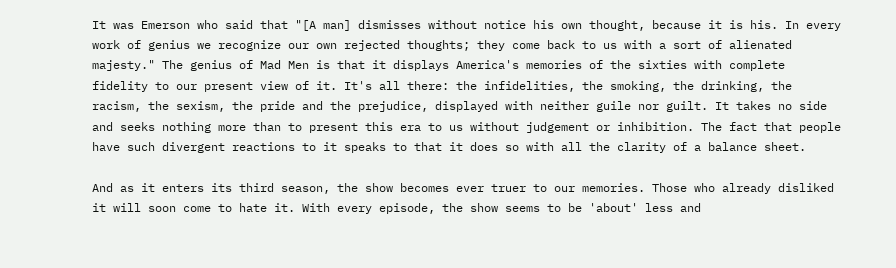It was Emerson who said that "[A man] dismisses without notice his own thought, because it is his. In every work of genius we recognize our own rejected thoughts; they come back to us with a sort of alienated majesty." The genius of Mad Men is that it displays America's memories of the sixties with complete fidelity to our present view of it. It's all there: the infidelities, the smoking, the drinking, the racism, the sexism, the pride and the prejudice, displayed with neither guile nor guilt. It takes no side and seeks nothing more than to present this era to us without judgement or inhibition. The fact that people have such divergent reactions to it speaks to that it does so with all the clarity of a balance sheet.

And as it enters its third season, the show becomes ever truer to our memories. Those who already disliked it will soon come to hate it. With every episode, the show seems to be 'about' less and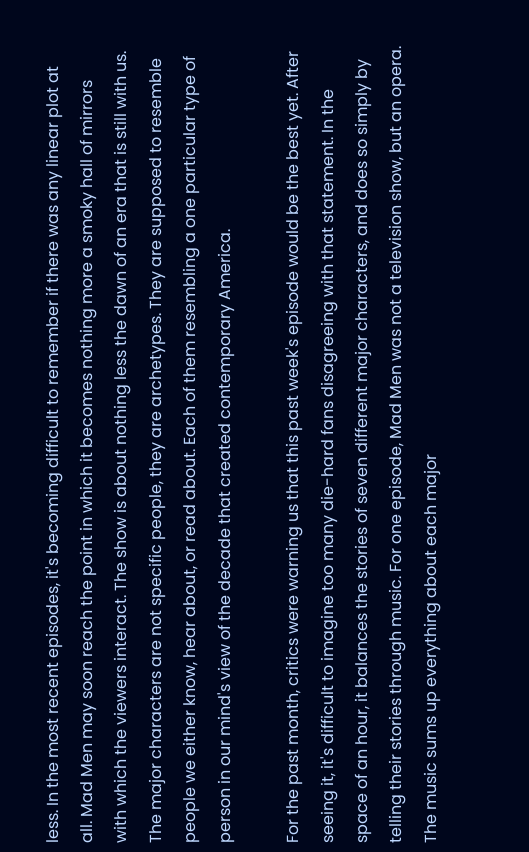less. In the most recent episodes, it's becoming difficult to remember if there was any linear plot at all. Mad Men may soon reach the point in which it becomes nothing more a smoky hall of mirrors with which the viewers interact. The show is about nothing less the dawn of an era that is still with us. The major characters are not specific people, they are archetypes. They are supposed to resemble people we either know, hear about, or read about. Each of them resembling a one particular type of person in our mind's view of the decade that created contemporary America.

For the past month, critics were warning us that this past week's episode would be the best yet. After seeing it, it's difficult to imagine too many die-hard fans disagreeing with that statement. In the space of an hour, it balances the stories of seven different major characters, and does so simply by telling their stories through music. For one episode, Mad Men was not a television show, but an opera. The music sums up everything about each major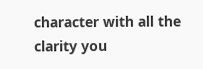character with all the clarity you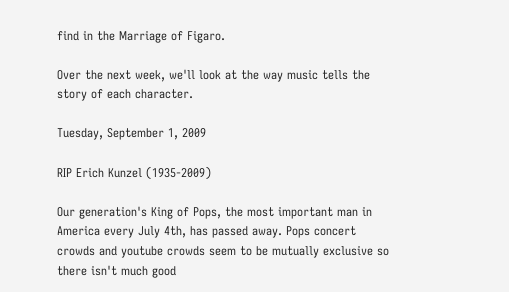find in the Marriage of Figaro.

Over the next week, we'll look at the way music tells the story of each character.

Tuesday, September 1, 2009

RIP Erich Kunzel (1935-2009)

Our generation's King of Pops, the most important man in America every July 4th, has passed away. Pops concert crowds and youtube crowds seem to be mutually exclusive so there isn't much good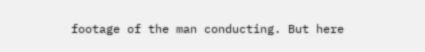footage of the man conducting. But here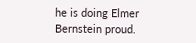he is doing Elmer Bernstein proud.